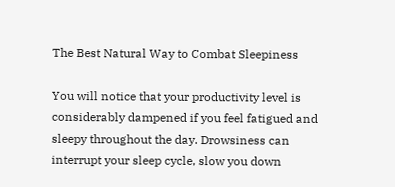The Best Natural Way to Combat Sleepiness

You will notice that your productivity level is considerably dampened if you feel fatigued and sleepy throughout the day. Drowsiness can interrupt your sleep cycle, slow you down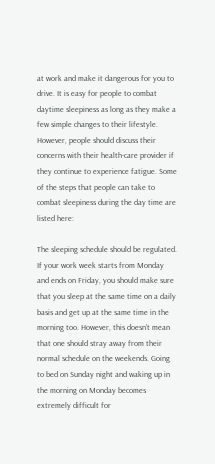at work and make it dangerous for you to drive. It is easy for people to combat daytime sleepiness as long as they make a few simple changes to their lifestyle. However, people should discuss their concerns with their health-care provider if they continue to experience fatigue. Some of the steps that people can take to combat sleepiness during the day time are listed here:

The sleeping schedule should be regulated. If your work week starts from Monday and ends on Friday, you should make sure that you sleep at the same time on a daily basis and get up at the same time in the morning too. However, this doesn’t mean that one should stray away from their normal schedule on the weekends. Going to bed on Sunday night and waking up in the morning on Monday becomes extremely difficult for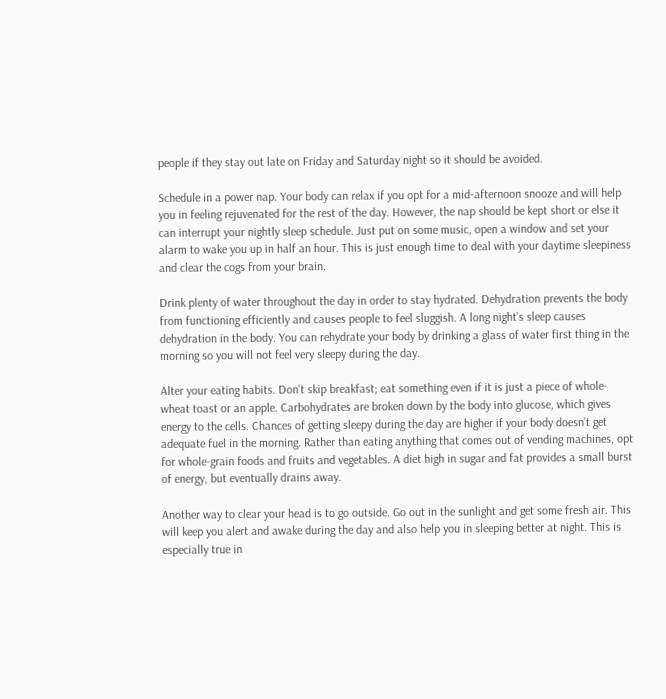people if they stay out late on Friday and Saturday night so it should be avoided.

Schedule in a power nap. Your body can relax if you opt for a mid-afternoon snooze and will help you in feeling rejuvenated for the rest of the day. However, the nap should be kept short or else it can interrupt your nightly sleep schedule. Just put on some music, open a window and set your alarm to wake you up in half an hour. This is just enough time to deal with your daytime sleepiness and clear the cogs from your brain.

Drink plenty of water throughout the day in order to stay hydrated. Dehydration prevents the body from functioning efficiently and causes people to feel sluggish. A long night’s sleep causes dehydration in the body. You can rehydrate your body by drinking a glass of water first thing in the morning so you will not feel very sleepy during the day.

Alter your eating habits. Don’t skip breakfast; eat something even if it is just a piece of whole-wheat toast or an apple. Carbohydrates are broken down by the body into glucose, which gives energy to the cells. Chances of getting sleepy during the day are higher if your body doesn’t get adequate fuel in the morning. Rather than eating anything that comes out of vending machines, opt for whole-grain foods and fruits and vegetables. A diet high in sugar and fat provides a small burst of energy, but eventually drains away.

Another way to clear your head is to go outside. Go out in the sunlight and get some fresh air. This will keep you alert and awake during the day and also help you in sleeping better at night. This is especially true in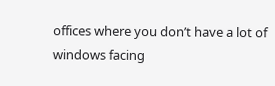offices where you don’t have a lot of windows facing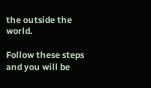the outside the world.

Follow these steps and you will be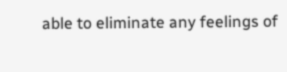able to eliminate any feelings of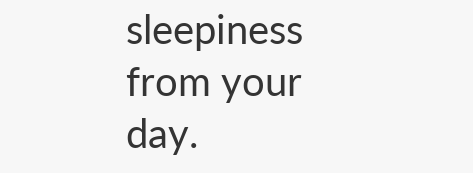sleepiness from your day.